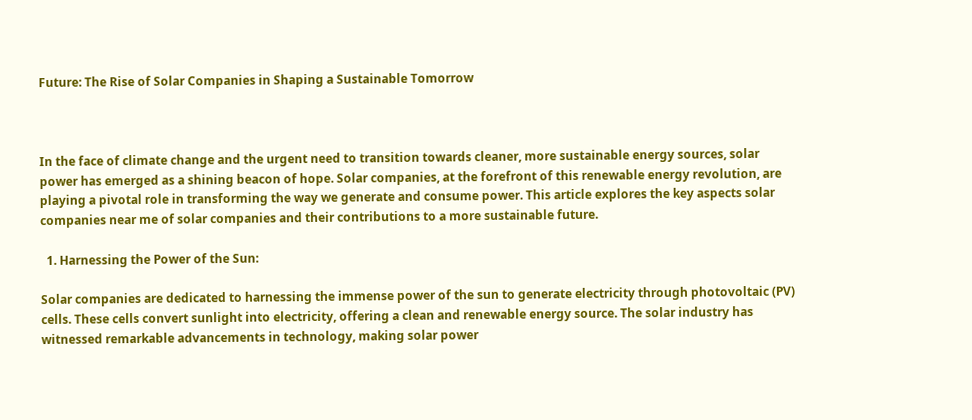Future: The Rise of Solar Companies in Shaping a Sustainable Tomorrow



In the face of climate change and the urgent need to transition towards cleaner, more sustainable energy sources, solar power has emerged as a shining beacon of hope. Solar companies, at the forefront of this renewable energy revolution, are playing a pivotal role in transforming the way we generate and consume power. This article explores the key aspects solar companies near me of solar companies and their contributions to a more sustainable future.

  1. Harnessing the Power of the Sun:

Solar companies are dedicated to harnessing the immense power of the sun to generate electricity through photovoltaic (PV) cells. These cells convert sunlight into electricity, offering a clean and renewable energy source. The solar industry has witnessed remarkable advancements in technology, making solar power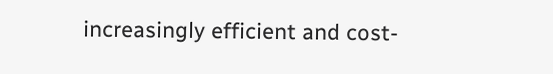increasingly efficient and cost-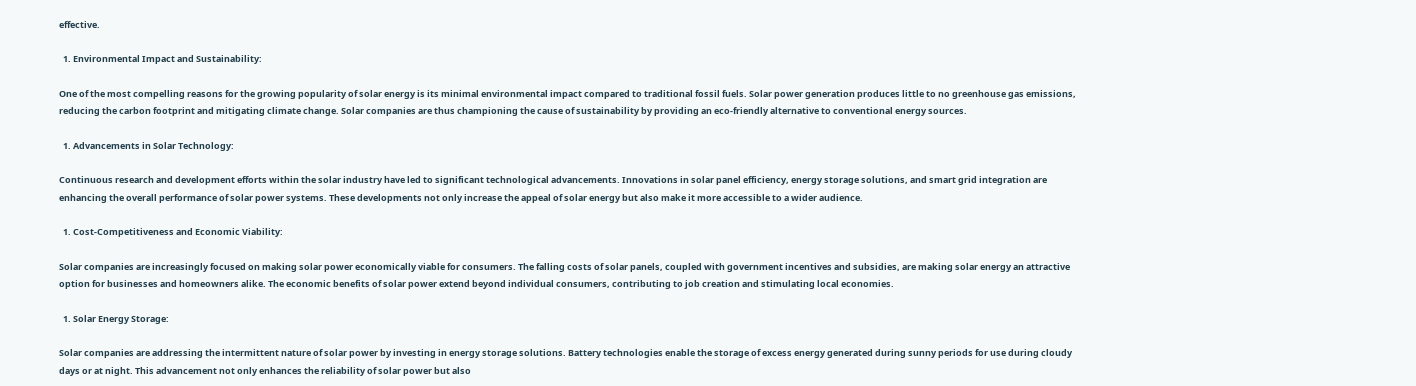effective.

  1. Environmental Impact and Sustainability:

One of the most compelling reasons for the growing popularity of solar energy is its minimal environmental impact compared to traditional fossil fuels. Solar power generation produces little to no greenhouse gas emissions, reducing the carbon footprint and mitigating climate change. Solar companies are thus championing the cause of sustainability by providing an eco-friendly alternative to conventional energy sources.

  1. Advancements in Solar Technology:

Continuous research and development efforts within the solar industry have led to significant technological advancements. Innovations in solar panel efficiency, energy storage solutions, and smart grid integration are enhancing the overall performance of solar power systems. These developments not only increase the appeal of solar energy but also make it more accessible to a wider audience.

  1. Cost-Competitiveness and Economic Viability:

Solar companies are increasingly focused on making solar power economically viable for consumers. The falling costs of solar panels, coupled with government incentives and subsidies, are making solar energy an attractive option for businesses and homeowners alike. The economic benefits of solar power extend beyond individual consumers, contributing to job creation and stimulating local economies.

  1. Solar Energy Storage:

Solar companies are addressing the intermittent nature of solar power by investing in energy storage solutions. Battery technologies enable the storage of excess energy generated during sunny periods for use during cloudy days or at night. This advancement not only enhances the reliability of solar power but also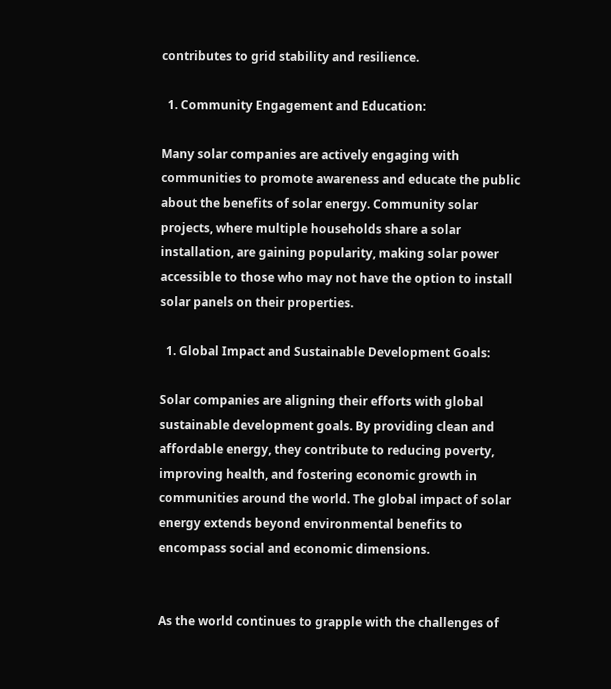contributes to grid stability and resilience.

  1. Community Engagement and Education:

Many solar companies are actively engaging with communities to promote awareness and educate the public about the benefits of solar energy. Community solar projects, where multiple households share a solar installation, are gaining popularity, making solar power accessible to those who may not have the option to install solar panels on their properties.

  1. Global Impact and Sustainable Development Goals:

Solar companies are aligning their efforts with global sustainable development goals. By providing clean and affordable energy, they contribute to reducing poverty, improving health, and fostering economic growth in communities around the world. The global impact of solar energy extends beyond environmental benefits to encompass social and economic dimensions.


As the world continues to grapple with the challenges of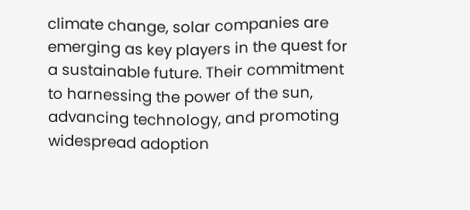climate change, solar companies are emerging as key players in the quest for a sustainable future. Their commitment to harnessing the power of the sun, advancing technology, and promoting widespread adoption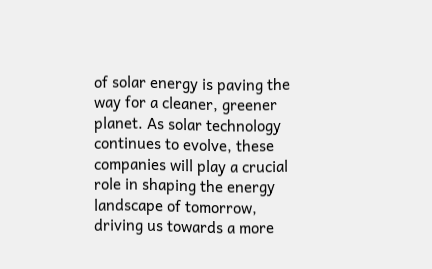of solar energy is paving the way for a cleaner, greener planet. As solar technology continues to evolve, these companies will play a crucial role in shaping the energy landscape of tomorrow, driving us towards a more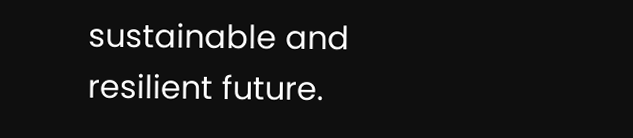sustainable and resilient future.